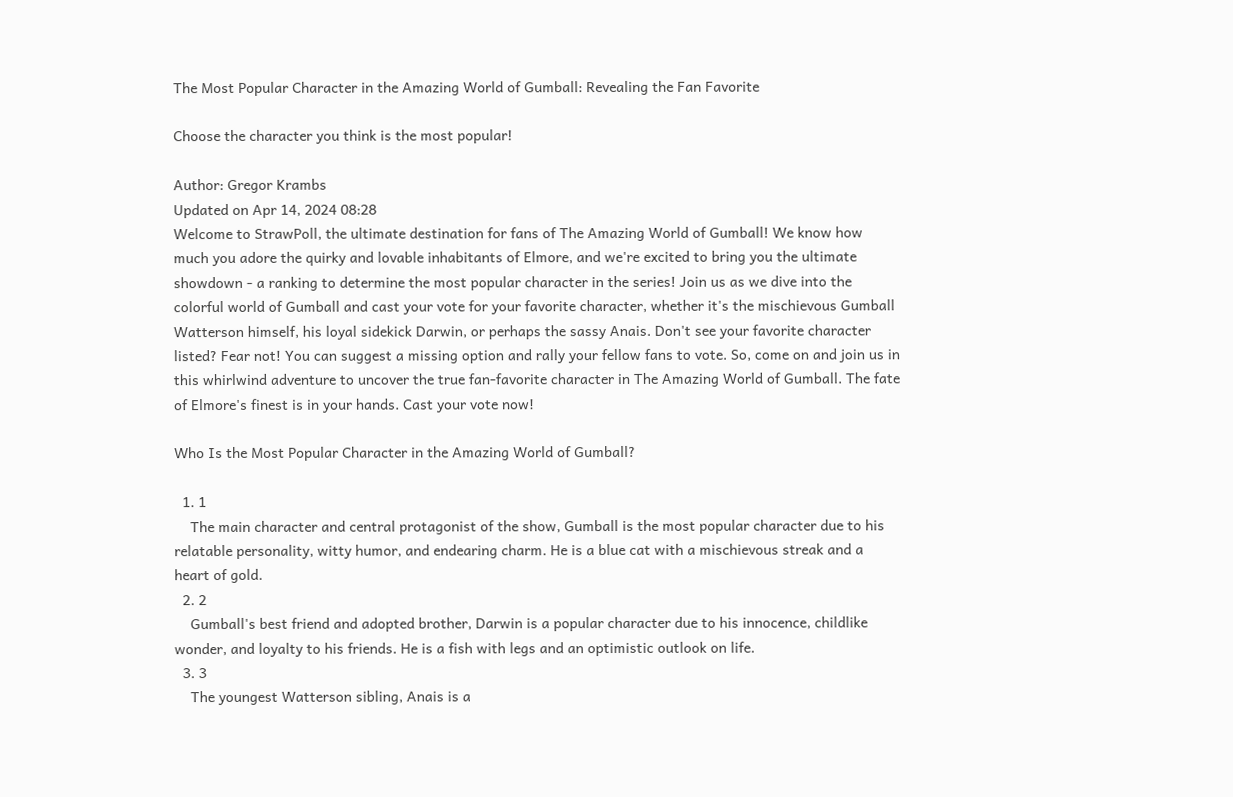The Most Popular Character in the Amazing World of Gumball: Revealing the Fan Favorite

Choose the character you think is the most popular!

Author: Gregor Krambs
Updated on Apr 14, 2024 08:28
Welcome to StrawPoll, the ultimate destination for fans of The Amazing World of Gumball! We know how much you adore the quirky and lovable inhabitants of Elmore, and we're excited to bring you the ultimate showdown - a ranking to determine the most popular character in the series! Join us as we dive into the colorful world of Gumball and cast your vote for your favorite character, whether it's the mischievous Gumball Watterson himself, his loyal sidekick Darwin, or perhaps the sassy Anais. Don't see your favorite character listed? Fear not! You can suggest a missing option and rally your fellow fans to vote. So, come on and join us in this whirlwind adventure to uncover the true fan-favorite character in The Amazing World of Gumball. The fate of Elmore's finest is in your hands. Cast your vote now!

Who Is the Most Popular Character in the Amazing World of Gumball?

  1. 1
    The main character and central protagonist of the show, Gumball is the most popular character due to his relatable personality, witty humor, and endearing charm. He is a blue cat with a mischievous streak and a heart of gold.
  2. 2
    Gumball's best friend and adopted brother, Darwin is a popular character due to his innocence, childlike wonder, and loyalty to his friends. He is a fish with legs and an optimistic outlook on life.
  3. 3
    The youngest Watterson sibling, Anais is a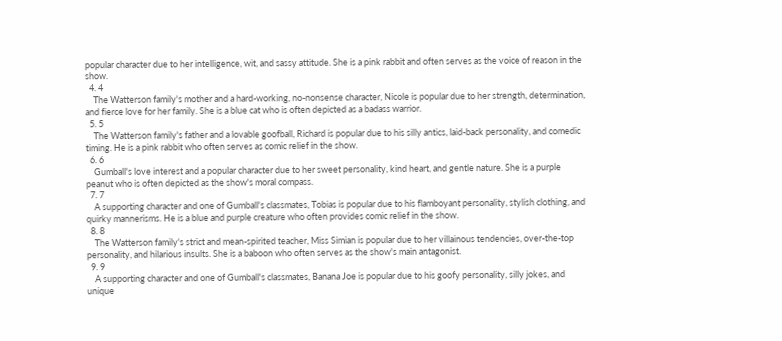popular character due to her intelligence, wit, and sassy attitude. She is a pink rabbit and often serves as the voice of reason in the show.
  4. 4
    The Watterson family's mother and a hard-working, no-nonsense character, Nicole is popular due to her strength, determination, and fierce love for her family. She is a blue cat who is often depicted as a badass warrior.
  5. 5
    The Watterson family's father and a lovable goofball, Richard is popular due to his silly antics, laid-back personality, and comedic timing. He is a pink rabbit who often serves as comic relief in the show.
  6. 6
    Gumball's love interest and a popular character due to her sweet personality, kind heart, and gentle nature. She is a purple peanut who is often depicted as the show's moral compass.
  7. 7
    A supporting character and one of Gumball's classmates, Tobias is popular due to his flamboyant personality, stylish clothing, and quirky mannerisms. He is a blue and purple creature who often provides comic relief in the show.
  8. 8
    The Watterson family's strict and mean-spirited teacher, Miss Simian is popular due to her villainous tendencies, over-the-top personality, and hilarious insults. She is a baboon who often serves as the show's main antagonist.
  9. 9
    A supporting character and one of Gumball's classmates, Banana Joe is popular due to his goofy personality, silly jokes, and unique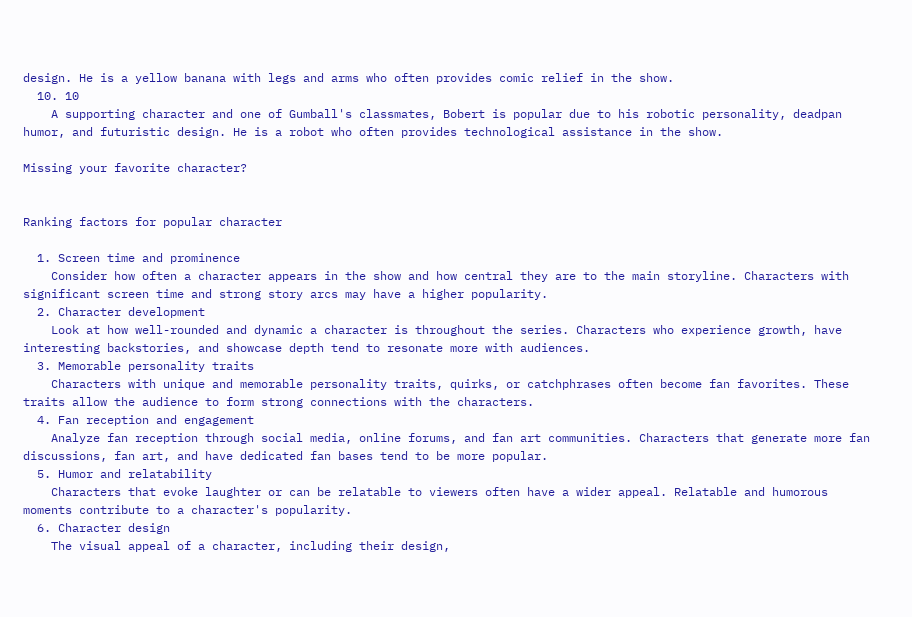design. He is a yellow banana with legs and arms who often provides comic relief in the show.
  10. 10
    A supporting character and one of Gumball's classmates, Bobert is popular due to his robotic personality, deadpan humor, and futuristic design. He is a robot who often provides technological assistance in the show.

Missing your favorite character?


Ranking factors for popular character

  1. Screen time and prominence
    Consider how often a character appears in the show and how central they are to the main storyline. Characters with significant screen time and strong story arcs may have a higher popularity.
  2. Character development
    Look at how well-rounded and dynamic a character is throughout the series. Characters who experience growth, have interesting backstories, and showcase depth tend to resonate more with audiences.
  3. Memorable personality traits
    Characters with unique and memorable personality traits, quirks, or catchphrases often become fan favorites. These traits allow the audience to form strong connections with the characters.
  4. Fan reception and engagement
    Analyze fan reception through social media, online forums, and fan art communities. Characters that generate more fan discussions, fan art, and have dedicated fan bases tend to be more popular.
  5. Humor and relatability
    Characters that evoke laughter or can be relatable to viewers often have a wider appeal. Relatable and humorous moments contribute to a character's popularity.
  6. Character design
    The visual appeal of a character, including their design,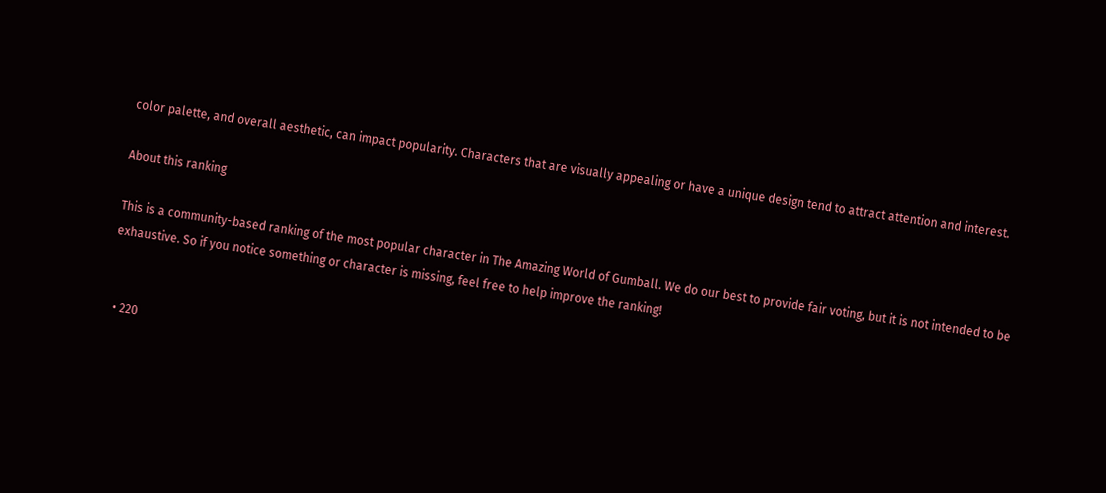color palette, and overall aesthetic, can impact popularity. Characters that are visually appealing or have a unique design tend to attract attention and interest.

About this ranking

This is a community-based ranking of the most popular character in The Amazing World of Gumball. We do our best to provide fair voting, but it is not intended to be exhaustive. So if you notice something or character is missing, feel free to help improve the ranking!


  • 220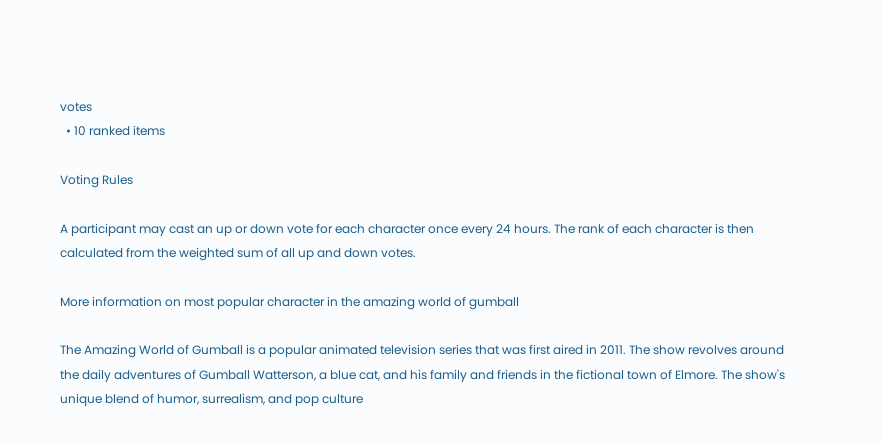votes
  • 10 ranked items

Voting Rules

A participant may cast an up or down vote for each character once every 24 hours. The rank of each character is then calculated from the weighted sum of all up and down votes.

More information on most popular character in the amazing world of gumball

The Amazing World of Gumball is a popular animated television series that was first aired in 2011. The show revolves around the daily adventures of Gumball Watterson, a blue cat, and his family and friends in the fictional town of Elmore. The show's unique blend of humor, surrealism, and pop culture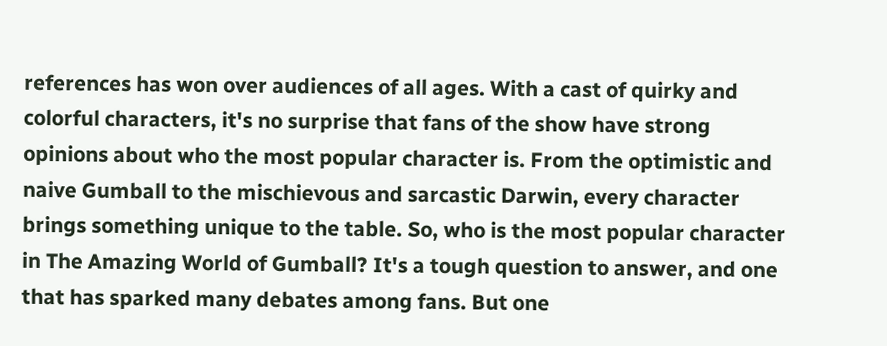references has won over audiences of all ages. With a cast of quirky and colorful characters, it's no surprise that fans of the show have strong opinions about who the most popular character is. From the optimistic and naive Gumball to the mischievous and sarcastic Darwin, every character brings something unique to the table. So, who is the most popular character in The Amazing World of Gumball? It's a tough question to answer, and one that has sparked many debates among fans. But one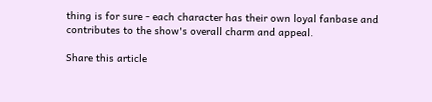thing is for sure - each character has their own loyal fanbase and contributes to the show's overall charm and appeal.

Share this article